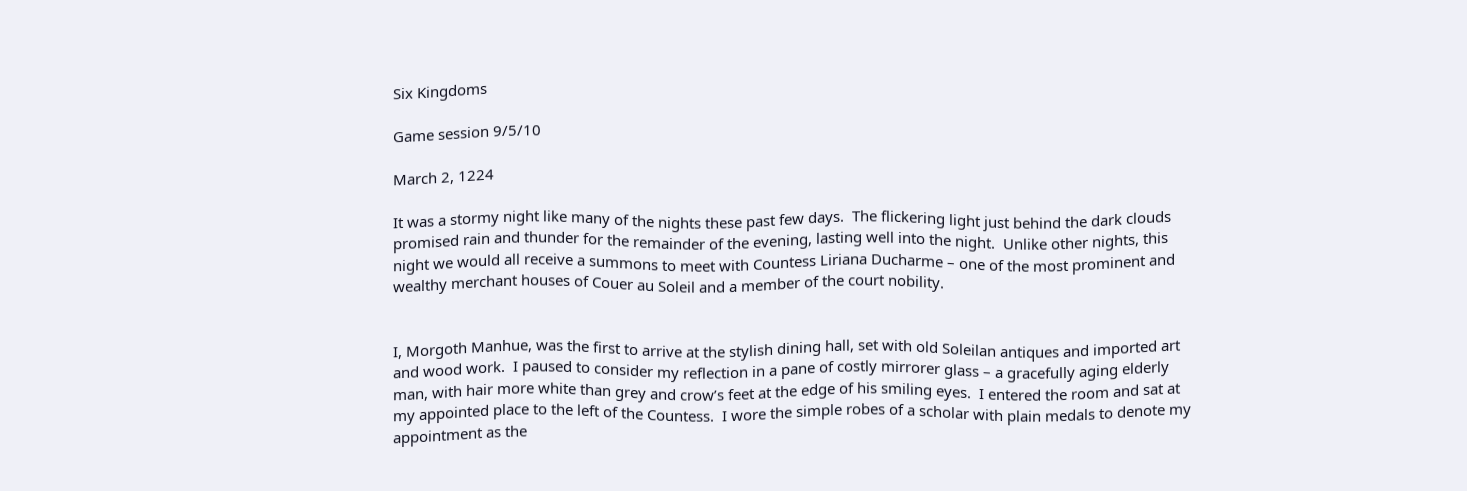Six Kingdoms

Game session 9/5/10

March 2, 1224

It was a stormy night like many of the nights these past few days.  The flickering light just behind the dark clouds promised rain and thunder for the remainder of the evening, lasting well into the night.  Unlike other nights, this night we would all receive a summons to meet with Countess Liriana Ducharme – one of the most prominent and wealthy merchant houses of Couer au Soleil and a member of the court nobility.


I, Morgoth Manhue, was the first to arrive at the stylish dining hall, set with old Soleilan antiques and imported art and wood work.  I paused to consider my reflection in a pane of costly mirrorer glass – a gracefully aging elderly man, with hair more white than grey and crow’s feet at the edge of his smiling eyes.  I entered the room and sat at my appointed place to the left of the Countess.  I wore the simple robes of a scholar with plain medals to denote my appointment as the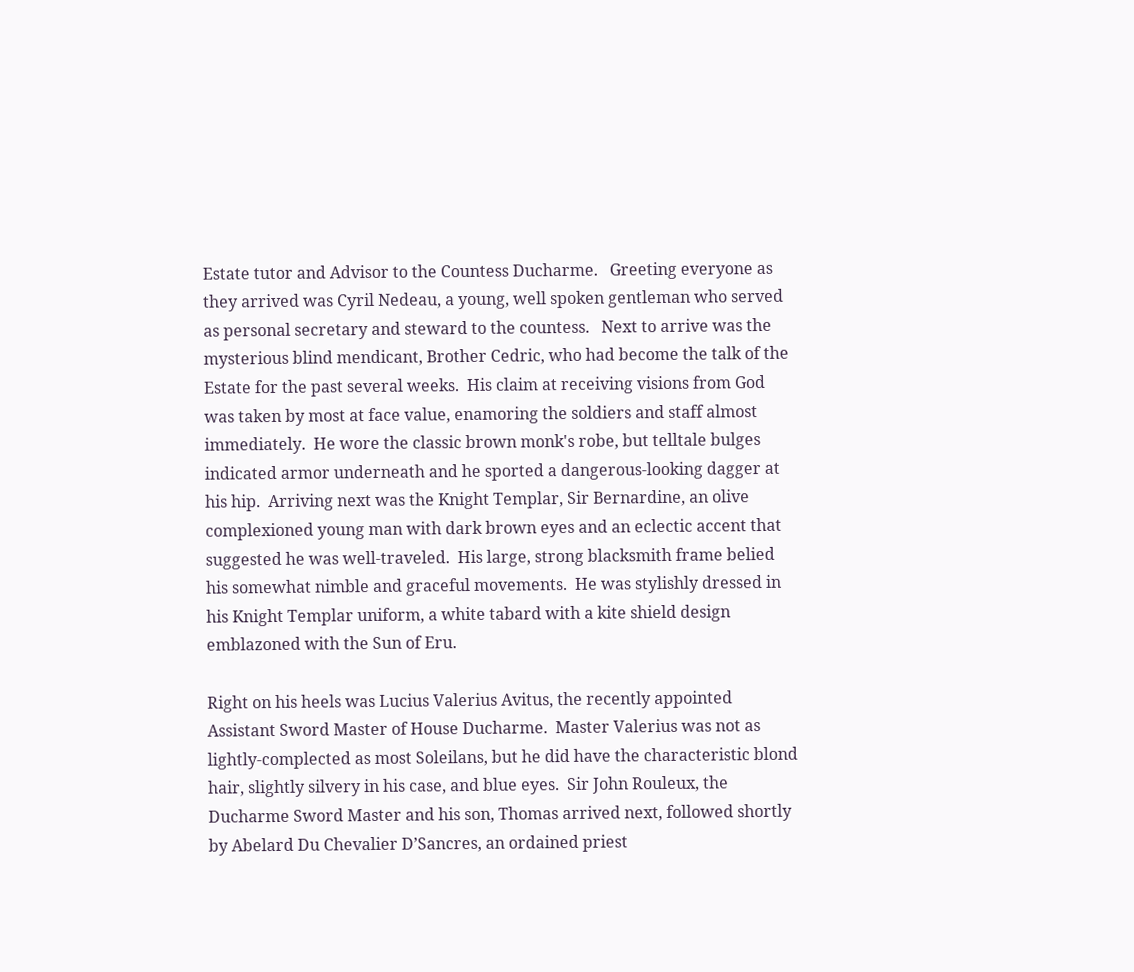Estate tutor and Advisor to the Countess Ducharme.   Greeting everyone as they arrived was Cyril Nedeau, a young, well spoken gentleman who served as personal secretary and steward to the countess.   Next to arrive was the mysterious blind mendicant, Brother Cedric, who had become the talk of the Estate for the past several weeks.  His claim at receiving visions from God was taken by most at face value, enamoring the soldiers and staff almost immediately.  He wore the classic brown monk's robe, but telltale bulges indicated armor underneath and he sported a dangerous-looking dagger at his hip.  Arriving next was the Knight Templar, Sir Bernardine, an olive complexioned young man with dark brown eyes and an eclectic accent that suggested he was well-traveled.  His large, strong blacksmith frame belied his somewhat nimble and graceful movements.  He was stylishly dressed in his Knight Templar uniform, a white tabard with a kite shield design emblazoned with the Sun of Eru.

Right on his heels was Lucius Valerius Avitus, the recently appointed Assistant Sword Master of House Ducharme.  Master Valerius was not as lightly-complected as most Soleilans, but he did have the characteristic blond hair, slightly silvery in his case, and blue eyes.  Sir John Rouleux, the Ducharme Sword Master and his son, Thomas arrived next, followed shortly by Abelard Du Chevalier D’Sancres, an ordained priest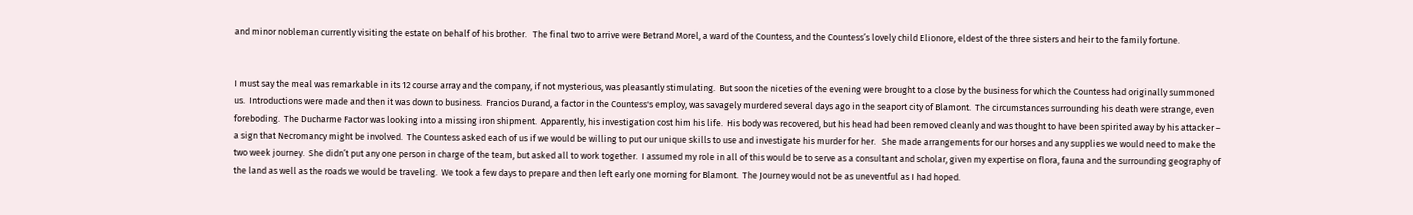and minor nobleman currently visiting the estate on behalf of his brother.   The final two to arrive were Betrand Morel, a ward of the Countess, and the Countess’s lovely child Elionore, eldest of the three sisters and heir to the family fortune.


I must say the meal was remarkable in its 12 course array and the company, if not mysterious, was pleasantly stimulating.  But soon the niceties of the evening were brought to a close by the business for which the Countess had originally summoned us.  Introductions were made and then it was down to business.  Francios Durand, a factor in the Countess's employ, was savagely murdered several days ago in the seaport city of Blamont.  The circumstances surrounding his death were strange, even foreboding.  The Ducharme Factor was looking into a missing iron shipment.  Apparently, his investigation cost him his life.  His body was recovered, but his head had been removed cleanly and was thought to have been spirited away by his attacker – a sign that Necromancy might be involved.  The Countess asked each of us if we would be willing to put our unique skills to use and investigate his murder for her.   She made arrangements for our horses and any supplies we would need to make the two week journey.  She didn’t put any one person in charge of the team, but asked all to work together.  I assumed my role in all of this would be to serve as a consultant and scholar, given my expertise on flora, fauna and the surrounding geography of the land as well as the roads we would be traveling.  We took a few days to prepare and then left early one morning for Blamont.  The Journey would not be as uneventful as I had hoped.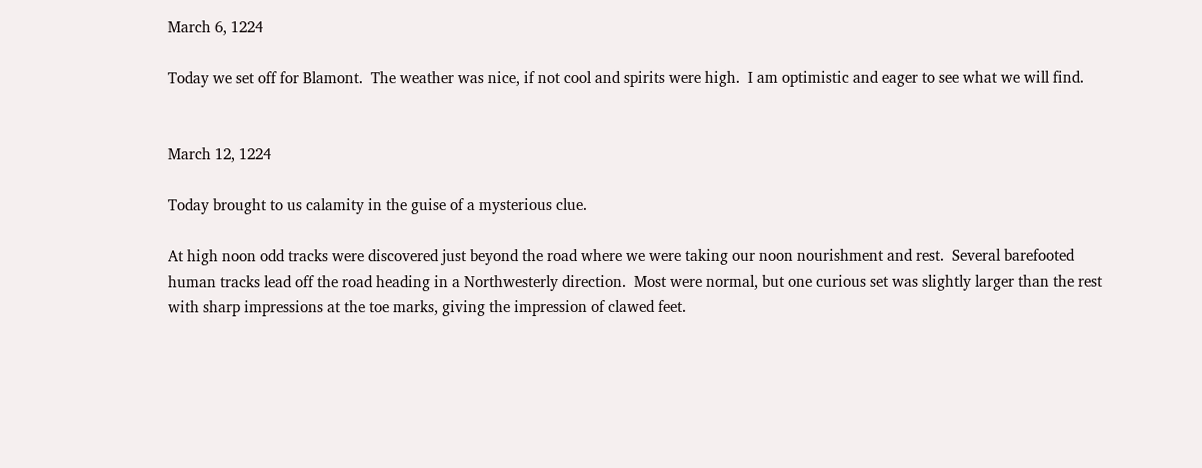March 6, 1224

Today we set off for Blamont.  The weather was nice, if not cool and spirits were high.  I am optimistic and eager to see what we will find.


March 12, 1224

Today brought to us calamity in the guise of a mysterious clue.

At high noon odd tracks were discovered just beyond the road where we were taking our noon nourishment and rest.  Several barefooted human tracks lead off the road heading in a Northwesterly direction.  Most were normal, but one curious set was slightly larger than the rest with sharp impressions at the toe marks, giving the impression of clawed feet.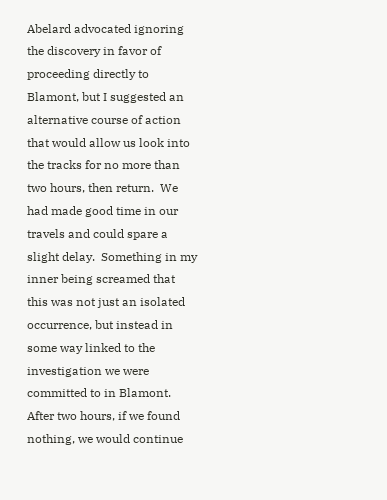Abelard advocated ignoring the discovery in favor of proceeding directly to Blamont, but I suggested an alternative course of action that would allow us look into the tracks for no more than two hours, then return.  We had made good time in our travels and could spare a slight delay.  Something in my inner being screamed that this was not just an isolated occurrence, but instead in some way linked to the investigation we were committed to in Blamont.   After two hours, if we found nothing, we would continue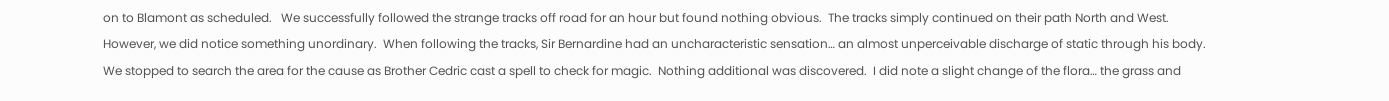on to Blamont as scheduled.   We successfully followed the strange tracks off road for an hour but found nothing obvious.  The tracks simply continued on their path North and West.  However, we did notice something unordinary.  When following the tracks, Sir Bernardine had an uncharacteristic sensation… an almost unperceivable discharge of static through his body.  We stopped to search the area for the cause as Brother Cedric cast a spell to check for magic.  Nothing additional was discovered.  I did note a slight change of the flora… the grass and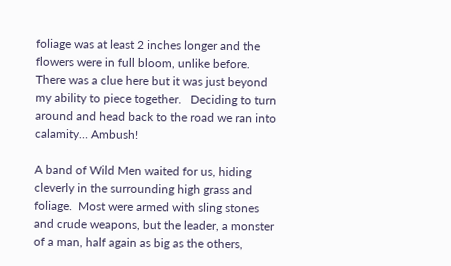foliage was at least 2 inches longer and the flowers were in full bloom, unlike before.  There was a clue here but it was just beyond my ability to piece together.   Deciding to turn around and head back to the road we ran into calamity… Ambush!

A band of Wild Men waited for us, hiding cleverly in the surrounding high grass and foliage.  Most were armed with sling stones and crude weapons, but the leader, a monster of a man, half again as big as the others,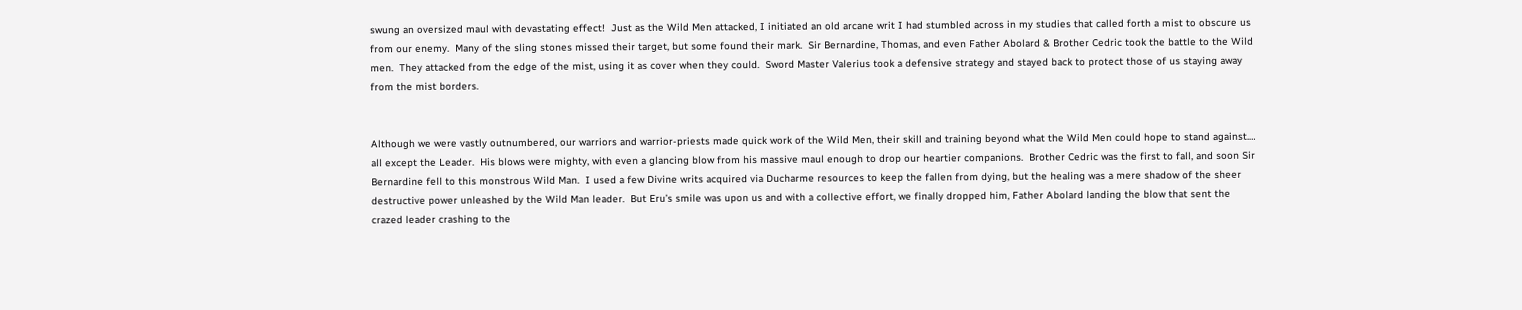swung an oversized maul with devastating effect!  Just as the Wild Men attacked, I initiated an old arcane writ I had stumbled across in my studies that called forth a mist to obscure us from our enemy.  Many of the sling stones missed their target, but some found their mark.  Sir Bernardine, Thomas, and even Father Abolard & Brother Cedric took the battle to the Wild men.  They attacked from the edge of the mist, using it as cover when they could.  Sword Master Valerius took a defensive strategy and stayed back to protect those of us staying away from the mist borders.


Although we were vastly outnumbered, our warriors and warrior-priests made quick work of the Wild Men, their skill and training beyond what the Wild Men could hope to stand against.…  all except the Leader.  His blows were mighty, with even a glancing blow from his massive maul enough to drop our heartier companions.  Brother Cedric was the first to fall, and soon Sir Bernardine fell to this monstrous Wild Man.  I used a few Divine writs acquired via Ducharme resources to keep the fallen from dying, but the healing was a mere shadow of the sheer destructive power unleashed by the Wild Man leader.  But Eru’s smile was upon us and with a collective effort, we finally dropped him, Father Abolard landing the blow that sent the crazed leader crashing to the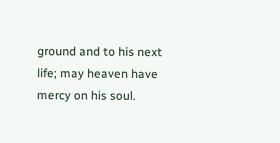ground and to his next life; may heaven have mercy on his soul.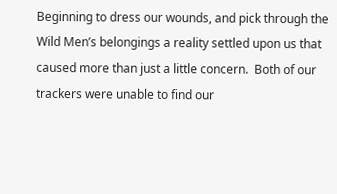Beginning to dress our wounds, and pick through the Wild Men’s belongings a reality settled upon us that caused more than just a little concern.  Both of our trackers were unable to find our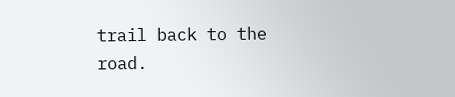trail back to the road.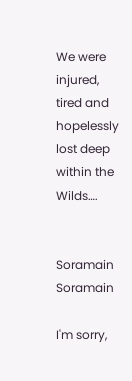We were injured, tired and hopelessly lost deep within the Wilds….


Soramain Soramain

I'm sorry,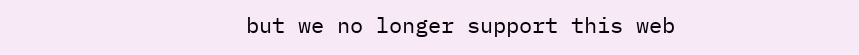but we no longer support this web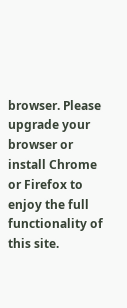browser. Please upgrade your browser or install Chrome or Firefox to enjoy the full functionality of this site.